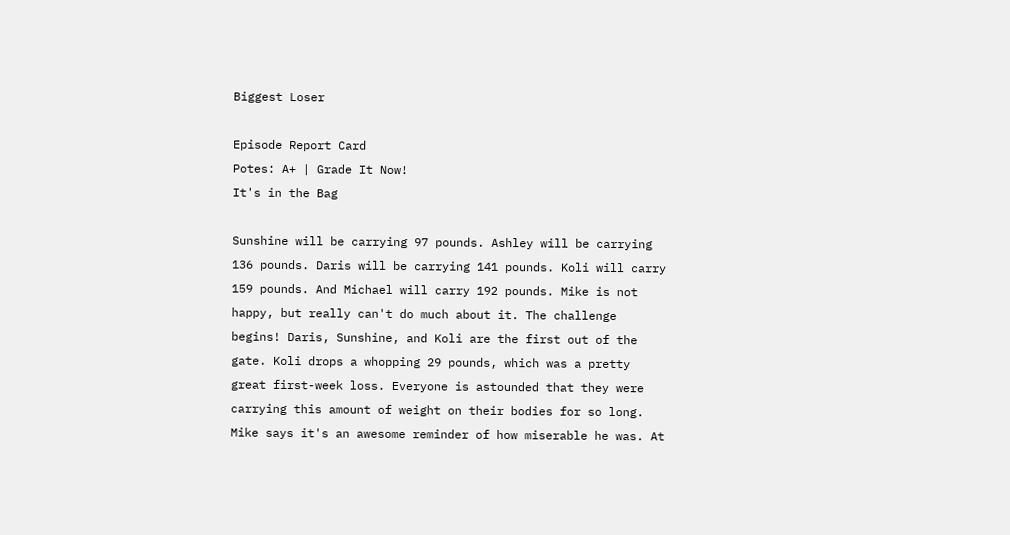Biggest Loser

Episode Report Card
Potes: A+ | Grade It Now!
It's in the Bag

Sunshine will be carrying 97 pounds. Ashley will be carrying 136 pounds. Daris will be carrying 141 pounds. Koli will carry 159 pounds. And Michael will carry 192 pounds. Mike is not happy, but really can't do much about it. The challenge begins! Daris, Sunshine, and Koli are the first out of the gate. Koli drops a whopping 29 pounds, which was a pretty great first-week loss. Everyone is astounded that they were carrying this amount of weight on their bodies for so long. Mike says it's an awesome reminder of how miserable he was. At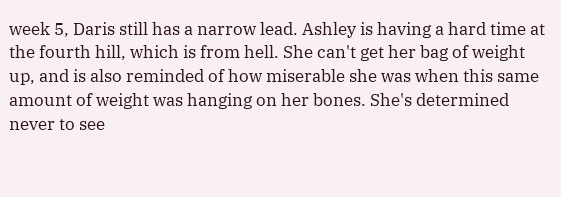week 5, Daris still has a narrow lead. Ashley is having a hard time at the fourth hill, which is from hell. She can't get her bag of weight up, and is also reminded of how miserable she was when this same amount of weight was hanging on her bones. She's determined never to see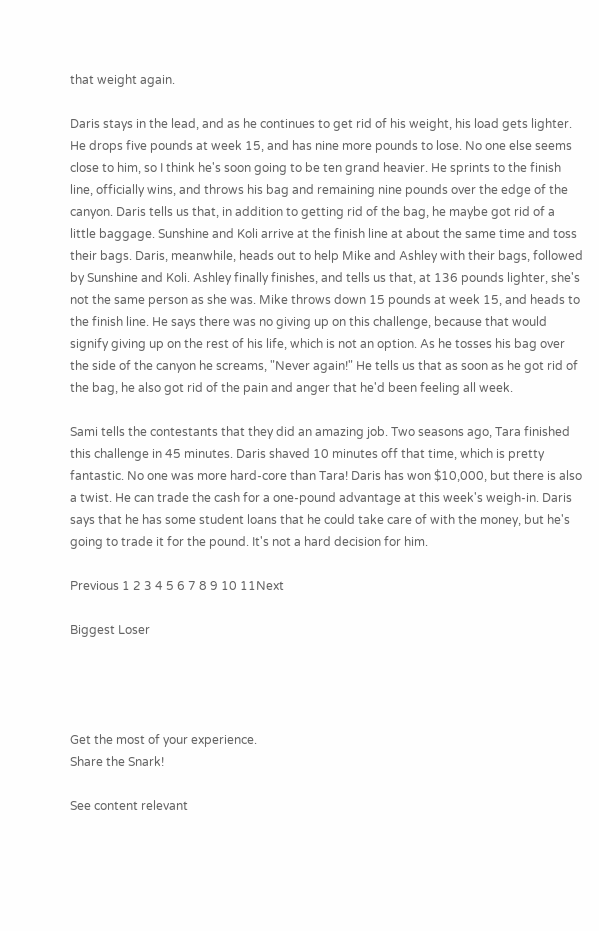that weight again.

Daris stays in the lead, and as he continues to get rid of his weight, his load gets lighter. He drops five pounds at week 15, and has nine more pounds to lose. No one else seems close to him, so I think he's soon going to be ten grand heavier. He sprints to the finish line, officially wins, and throws his bag and remaining nine pounds over the edge of the canyon. Daris tells us that, in addition to getting rid of the bag, he maybe got rid of a little baggage. Sunshine and Koli arrive at the finish line at about the same time and toss their bags. Daris, meanwhile, heads out to help Mike and Ashley with their bags, followed by Sunshine and Koli. Ashley finally finishes, and tells us that, at 136 pounds lighter, she's not the same person as she was. Mike throws down 15 pounds at week 15, and heads to the finish line. He says there was no giving up on this challenge, because that would signify giving up on the rest of his life, which is not an option. As he tosses his bag over the side of the canyon he screams, "Never again!" He tells us that as soon as he got rid of the bag, he also got rid of the pain and anger that he'd been feeling all week.

Sami tells the contestants that they did an amazing job. Two seasons ago, Tara finished this challenge in 45 minutes. Daris shaved 10 minutes off that time, which is pretty fantastic. No one was more hard-core than Tara! Daris has won $10,000, but there is also a twist. He can trade the cash for a one-pound advantage at this week's weigh-in. Daris says that he has some student loans that he could take care of with the money, but he's going to trade it for the pound. It's not a hard decision for him.

Previous 1 2 3 4 5 6 7 8 9 10 11Next

Biggest Loser




Get the most of your experience.
Share the Snark!

See content relevant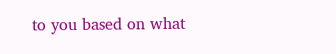to you based on what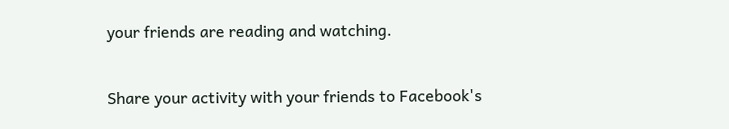your friends are reading and watching.

Share your activity with your friends to Facebook's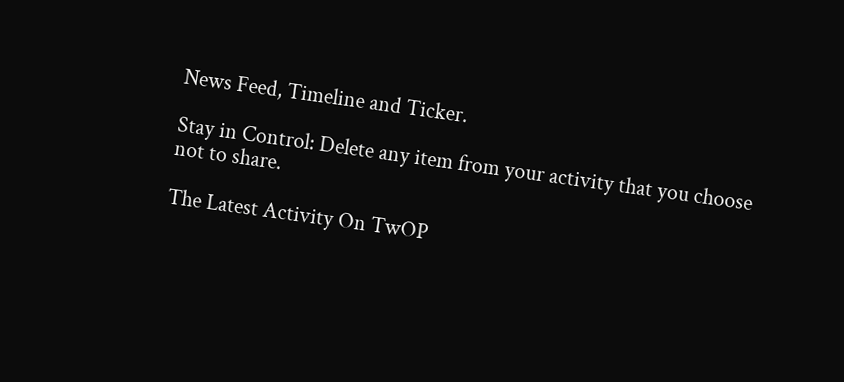News Feed, Timeline and Ticker.

Stay in Control: Delete any item from your activity that you choose not to share.

The Latest Activity On TwOP